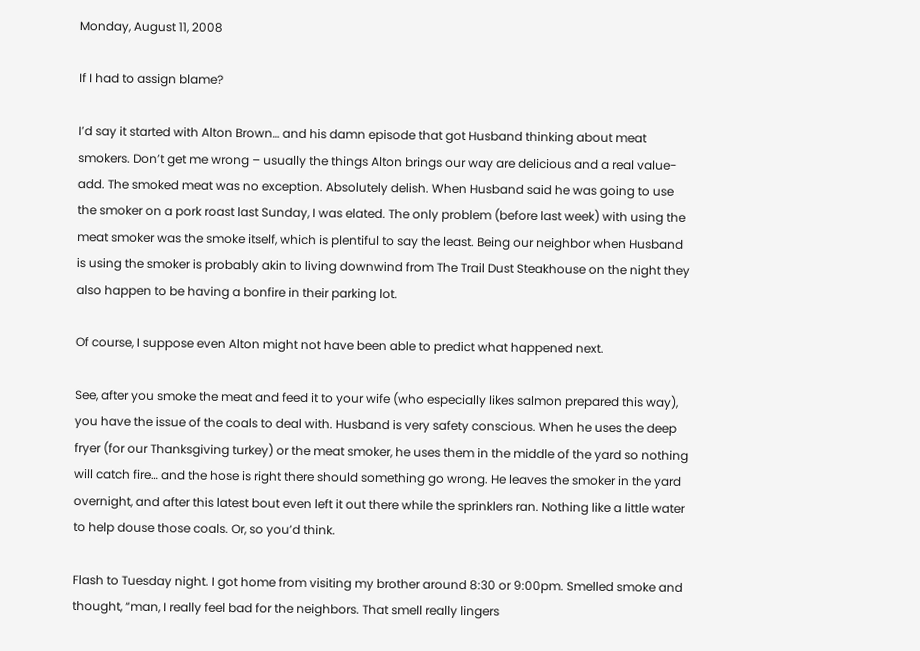Monday, August 11, 2008

If I had to assign blame?

I’d say it started with Alton Brown… and his damn episode that got Husband thinking about meat smokers. Don’t get me wrong – usually the things Alton brings our way are delicious and a real value-add. The smoked meat was no exception. Absolutely delish. When Husband said he was going to use the smoker on a pork roast last Sunday, I was elated. The only problem (before last week) with using the meat smoker was the smoke itself, which is plentiful to say the least. Being our neighbor when Husband is using the smoker is probably akin to living downwind from The Trail Dust Steakhouse on the night they also happen to be having a bonfire in their parking lot.

Of course, I suppose even Alton might not have been able to predict what happened next.

See, after you smoke the meat and feed it to your wife (who especially likes salmon prepared this way), you have the issue of the coals to deal with. Husband is very safety conscious. When he uses the deep fryer (for our Thanksgiving turkey) or the meat smoker, he uses them in the middle of the yard so nothing will catch fire… and the hose is right there should something go wrong. He leaves the smoker in the yard overnight, and after this latest bout even left it out there while the sprinklers ran. Nothing like a little water to help douse those coals. Or, so you’d think.

Flash to Tuesday night. I got home from visiting my brother around 8:30 or 9:00pm. Smelled smoke and thought, “man, I really feel bad for the neighbors. That smell really lingers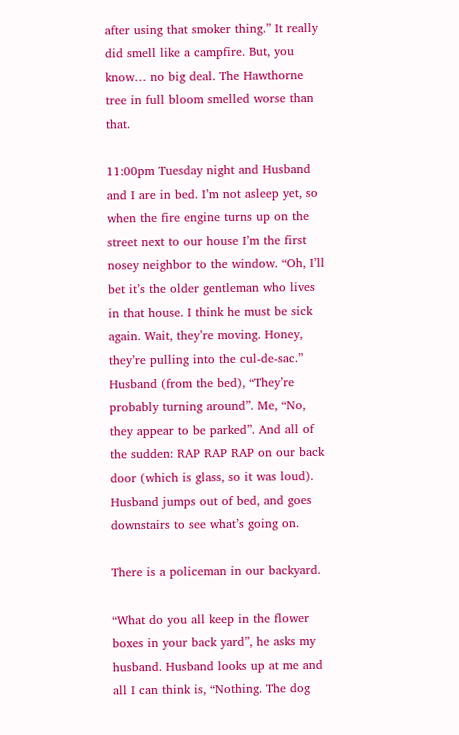after using that smoker thing.” It really did smell like a campfire. But, you know… no big deal. The Hawthorne tree in full bloom smelled worse than that.

11:00pm Tuesday night and Husband and I are in bed. I’m not asleep yet, so when the fire engine turns up on the street next to our house I’m the first nosey neighbor to the window. “Oh, I’ll bet it’s the older gentleman who lives in that house. I think he must be sick again. Wait, they’re moving. Honey, they’re pulling into the cul-de-sac.” Husband (from the bed), “They’re probably turning around”. Me, “No, they appear to be parked”. And all of the sudden: RAP RAP RAP on our back door (which is glass, so it was loud). Husband jumps out of bed, and goes downstairs to see what’s going on.

There is a policeman in our backyard.

“What do you all keep in the flower boxes in your back yard”, he asks my husband. Husband looks up at me and all I can think is, “Nothing. The dog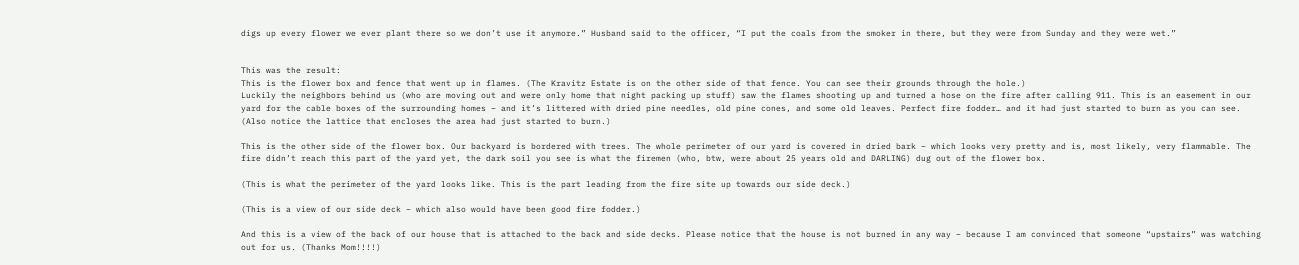digs up every flower we ever plant there so we don’t use it anymore.” Husband said to the officer, “I put the coals from the smoker in there, but they were from Sunday and they were wet.”


This was the result:
This is the flower box and fence that went up in flames. (The Kravitz Estate is on the other side of that fence. You can see their grounds through the hole.)
Luckily the neighbors behind us (who are moving out and were only home that night packing up stuff) saw the flames shooting up and turned a hose on the fire after calling 911. This is an easement in our yard for the cable boxes of the surrounding homes – and it’s littered with dried pine needles, old pine cones, and some old leaves. Perfect fire fodder… and it had just started to burn as you can see. (Also notice the lattice that encloses the area had just started to burn.)

This is the other side of the flower box. Our backyard is bordered with trees. The whole perimeter of our yard is covered in dried bark – which looks very pretty and is, most likely, very flammable. The fire didn’t reach this part of the yard yet, the dark soil you see is what the firemen (who, btw, were about 25 years old and DARLING) dug out of the flower box.

(This is what the perimeter of the yard looks like. This is the part leading from the fire site up towards our side deck.)

(This is a view of our side deck – which also would have been good fire fodder.)

And this is a view of the back of our house that is attached to the back and side decks. Please notice that the house is not burned in any way – because I am convinced that someone “upstairs” was watching out for us. (Thanks Mom!!!!)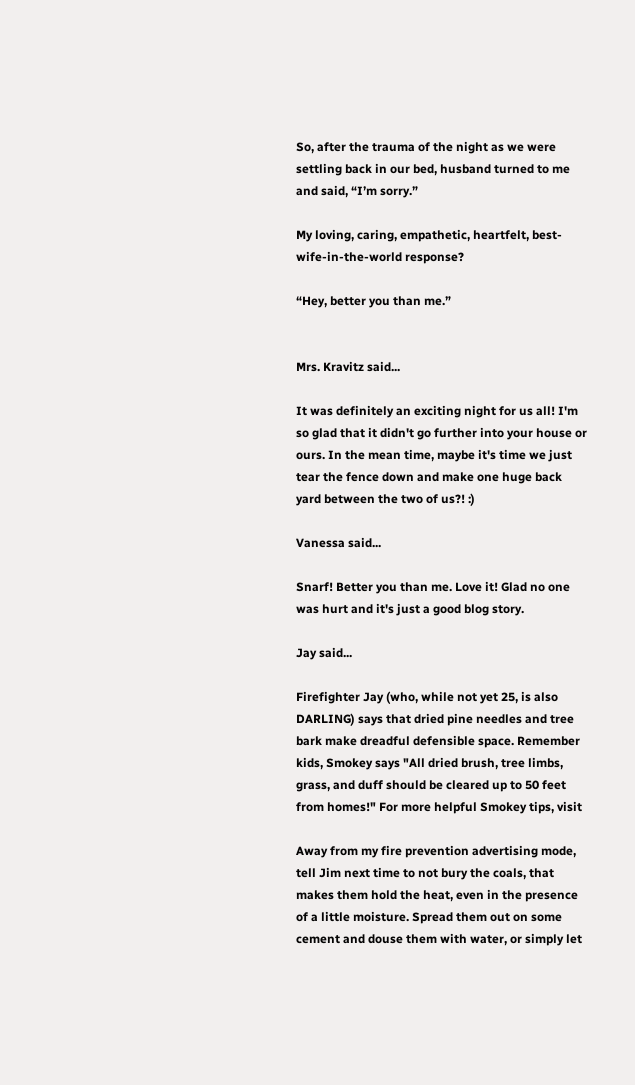So, after the trauma of the night as we were settling back in our bed, husband turned to me and said, “I’m sorry.”

My loving, caring, empathetic, heartfelt, best-wife-in-the-world response?

“Hey, better you than me.”


Mrs. Kravitz said...

It was definitely an exciting night for us all! I'm so glad that it didn't go further into your house or ours. In the mean time, maybe it's time we just tear the fence down and make one huge back yard between the two of us?! :)

Vanessa said...

Snarf! Better you than me. Love it! Glad no one was hurt and it's just a good blog story.

Jay said...

Firefighter Jay (who, while not yet 25, is also DARLING) says that dried pine needles and tree bark make dreadful defensible space. Remember kids, Smokey says "All dried brush, tree limbs, grass, and duff should be cleared up to 50 feet from homes!" For more helpful Smokey tips, visit

Away from my fire prevention advertising mode, tell Jim next time to not bury the coals, that makes them hold the heat, even in the presence of a little moisture. Spread them out on some cement and douse them with water, or simply let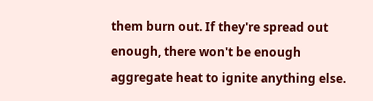them burn out. If they're spread out enough, there won't be enough aggregate heat to ignite anything else.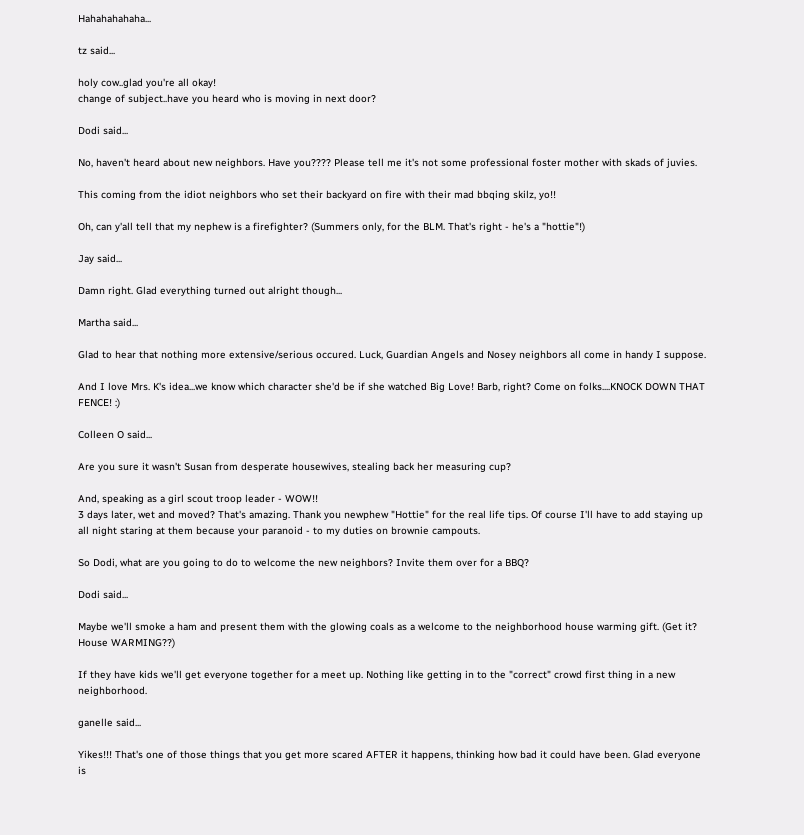Hahahahahaha...

tz said...

holy cow..glad you're all okay!
change of subject..have you heard who is moving in next door?

Dodi said...

No, haven't heard about new neighbors. Have you???? Please tell me it's not some professional foster mother with skads of juvies.

This coming from the idiot neighbors who set their backyard on fire with their mad bbqing skilz, yo!!

Oh, can y'all tell that my nephew is a firefighter? (Summers only, for the BLM. That's right - he's a "hottie"!)

Jay said...

Damn right. Glad everything turned out alright though...

Martha said...

Glad to hear that nothing more extensive/serious occured. Luck, Guardian Angels and Nosey neighbors all come in handy I suppose.

And I love Mrs. K's idea...we know which character she'd be if she watched Big Love! Barb, right? Come on folks....KNOCK DOWN THAT FENCE! :)

Colleen O said...

Are you sure it wasn't Susan from desperate housewives, stealing back her measuring cup?

And, speaking as a girl scout troop leader - WOW!!
3 days later, wet and moved? That's amazing. Thank you newphew "Hottie" for the real life tips. Of course I'll have to add staying up all night staring at them because your paranoid - to my duties on brownie campouts.

So Dodi, what are you going to do to welcome the new neighbors? Invite them over for a BBQ?

Dodi said...

Maybe we'll smoke a ham and present them with the glowing coals as a welcome to the neighborhood house warming gift. (Get it? House WARMING??)

If they have kids we'll get everyone together for a meet up. Nothing like getting in to the "correct" crowd first thing in a new neighborhood.

ganelle said...

Yikes!!! That's one of those things that you get more scared AFTER it happens, thinking how bad it could have been. Glad everyone is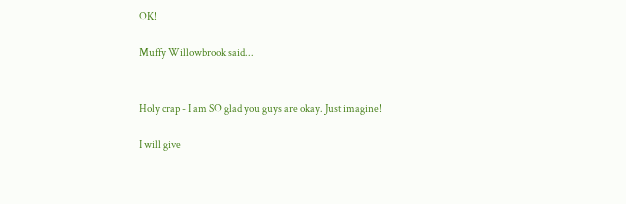OK!

Muffy Willowbrook said...


Holy crap - I am SO glad you guys are okay. Just imagine!

I will give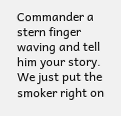Commander a stern finger waving and tell him your story. We just put the smoker right on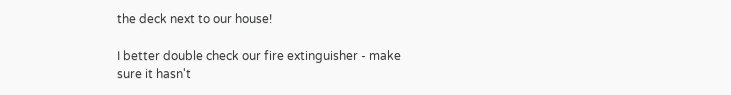the deck next to our house!

I better double check our fire extinguisher - make sure it hasn't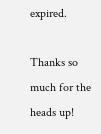expired.

Thanks so much for the heads up!